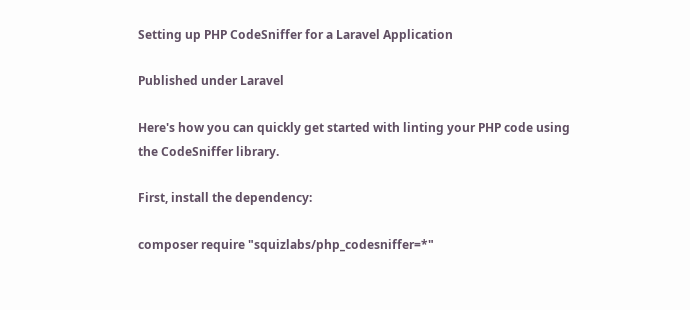Setting up PHP CodeSniffer for a Laravel Application

Published under Laravel

Here's how you can quickly get started with linting your PHP code using the CodeSniffer library.

First, install the dependency:

composer require "squizlabs/php_codesniffer=*"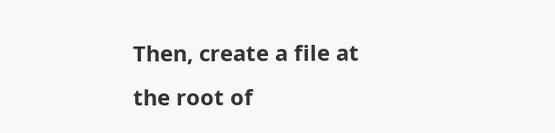Then, create a file at the root of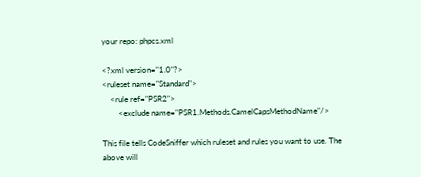your repo: phpcs.xml

<?xml version="1.0"?>
<ruleset name="Standard">
    <rule ref="PSR2">
        <exclude name="PSR1.Methods.CamelCapsMethodName"/>

This file tells CodeSniffer which ruleset and rules you want to use. The above will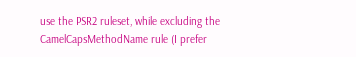use the PSR2 ruleset, while excluding the CamelCapsMethodName rule (I prefer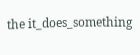the it_does_something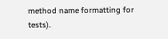method name formatting for tests).